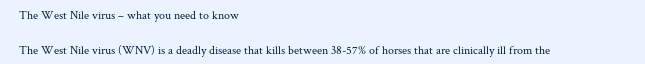The West Nile virus – what you need to know

The West Nile virus (WNV) is a deadly disease that kills between 38-57% of horses that are clinically ill from the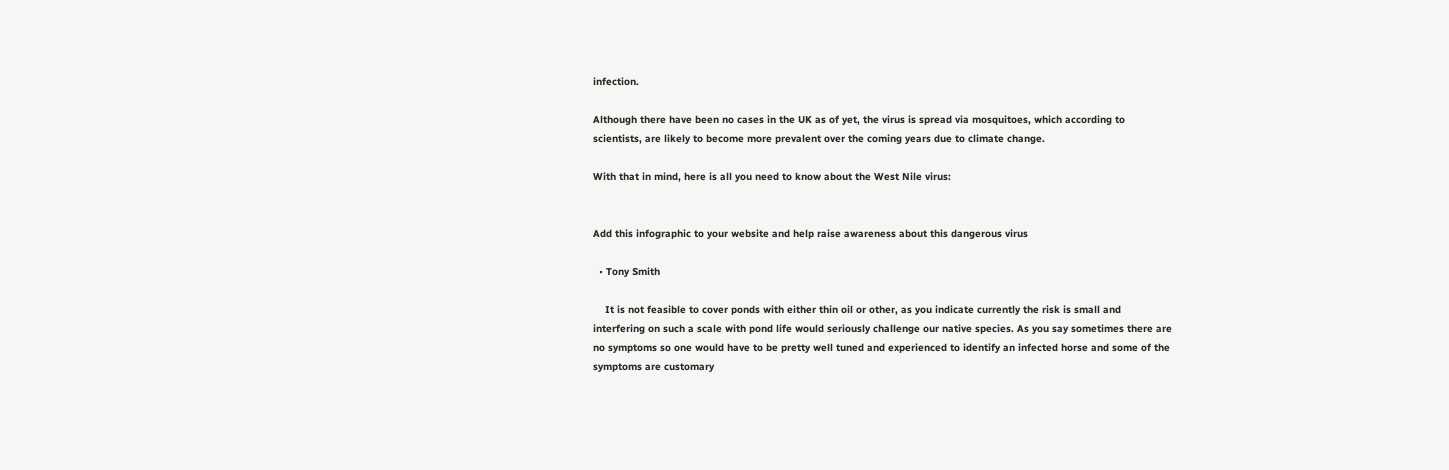infection.

Although there have been no cases in the UK as of yet, the virus is spread via mosquitoes, which according to scientists, are likely to become more prevalent over the coming years due to climate change.

With that in mind, here is all you need to know about the West Nile virus:


Add this infographic to your website and help raise awareness about this dangerous virus

  • Tony Smith

    It is not feasible to cover ponds with either thin oil or other, as you indicate currently the risk is small and interfering on such a scale with pond life would seriously challenge our native species. As you say sometimes there are no symptoms so one would have to be pretty well tuned and experienced to identify an infected horse and some of the symptoms are customary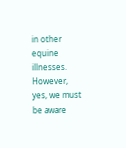in other equine illnesses. However, yes, we must be aware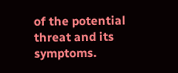of the potential threat and its symptoms.